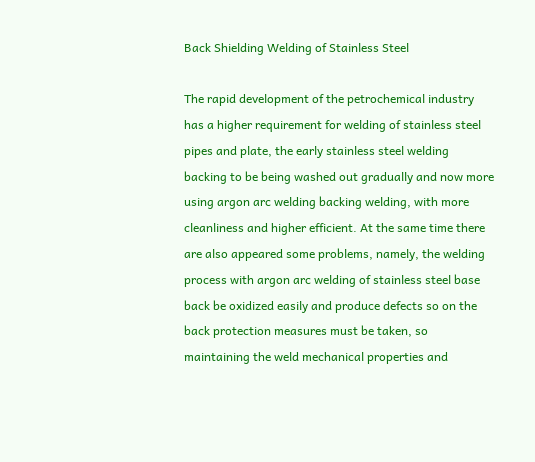Back Shielding Welding of Stainless Steel

The rapid development of the petrochemical industry has a higher requirement for welding of stainless steel pipes and plate, the early stainless steel welding backing to be being washed out gradually and now more using argon arc welding backing welding, with more cleanliness and higher efficient. At the same time there are also appeared some problems, namely, the welding process with argon arc welding of stainless steel base back be oxidized easily and produce defects so on the back protection measures must be taken, so maintaining the weld mechanical properties and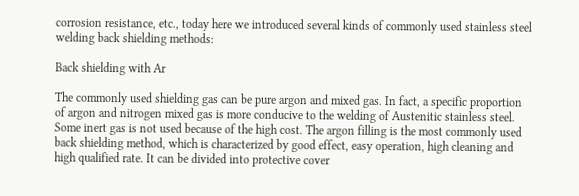corrosion resistance, etc., today here we introduced several kinds of commonly used stainless steel welding back shielding methods:

Back shielding with Ar

The commonly used shielding gas can be pure argon and mixed gas. In fact, a specific proportion of argon and nitrogen mixed gas is more conducive to the welding of Austenitic stainless steel. Some inert gas is not used because of the high cost. The argon filling is the most commonly used back shielding method, which is characterized by good effect, easy operation, high cleaning and high qualified rate. It can be divided into protective cover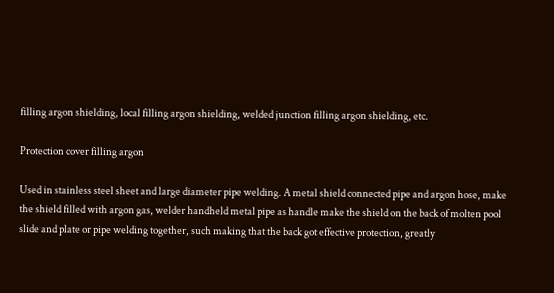filling argon shielding, local filling argon shielding, welded junction filling argon shielding, etc.

Protection cover filling argon

Used in stainless steel sheet and large diameter pipe welding. A metal shield connected pipe and argon hose, make the shield filled with argon gas, welder handheld metal pipe as handle make the shield on the back of molten pool slide and plate or pipe welding together, such making that the back got effective protection, greatly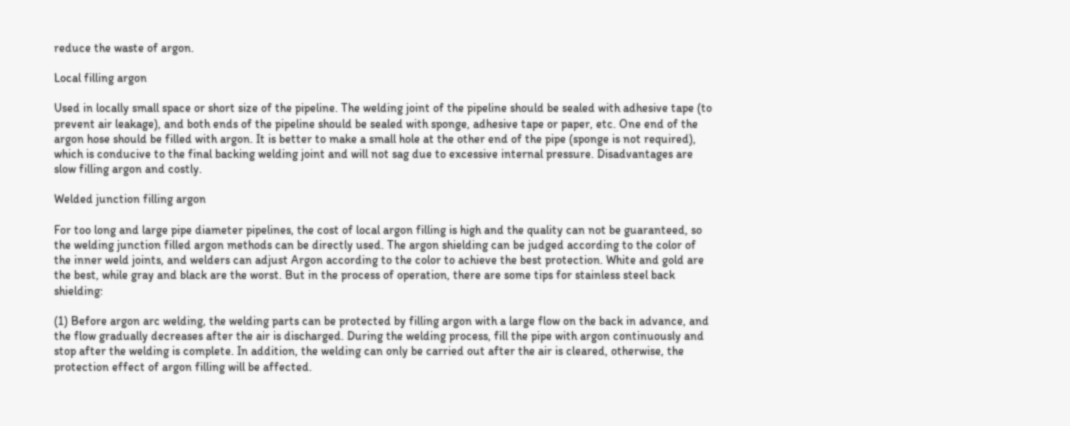reduce the waste of argon.

Local filling argon

Used in locally small space or short size of the pipeline. The welding joint of the pipeline should be sealed with adhesive tape (to prevent air leakage), and both ends of the pipeline should be sealed with sponge, adhesive tape or paper, etc. One end of the argon hose should be filled with argon. It is better to make a small hole at the other end of the pipe (sponge is not required), which is conducive to the final backing welding joint and will not sag due to excessive internal pressure. Disadvantages are slow filling argon and costly.

Welded junction filling argon

For too long and large pipe diameter pipelines, the cost of local argon filling is high and the quality can not be guaranteed, so the welding junction filled argon methods can be directly used. The argon shielding can be judged according to the color of the inner weld joints, and welders can adjust Argon according to the color to achieve the best protection. White and gold are the best, while gray and black are the worst. But in the process of operation, there are some tips for stainless steel back shielding:

(1) Before argon arc welding, the welding parts can be protected by filling argon with a large flow on the back in advance, and the flow gradually decreases after the air is discharged. During the welding process, fill the pipe with argon continuously and stop after the welding is complete. In addition, the welding can only be carried out after the air is cleared, otherwise, the protection effect of argon filling will be affected.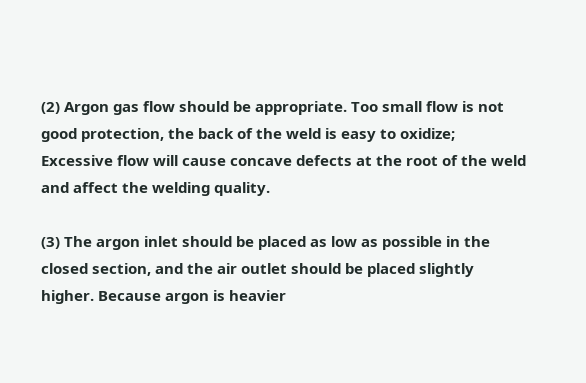(2) Argon gas flow should be appropriate. Too small flow is not good protection, the back of the weld is easy to oxidize; Excessive flow will cause concave defects at the root of the weld and affect the welding quality.

(3) The argon inlet should be placed as low as possible in the closed section, and the air outlet should be placed slightly higher. Because argon is heavier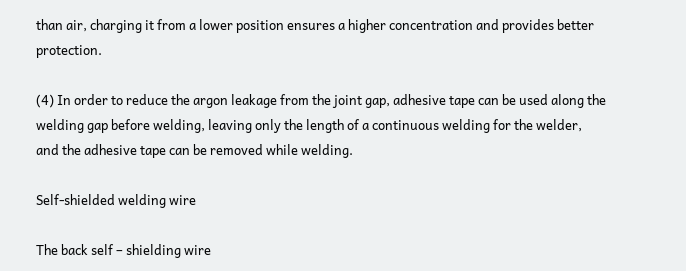than air, charging it from a lower position ensures a higher concentration and provides better protection.

(4) In order to reduce the argon leakage from the joint gap, adhesive tape can be used along the welding gap before welding, leaving only the length of a continuous welding for the welder, and the adhesive tape can be removed while welding.

Self-shielded welding wire

The back self – shielding wire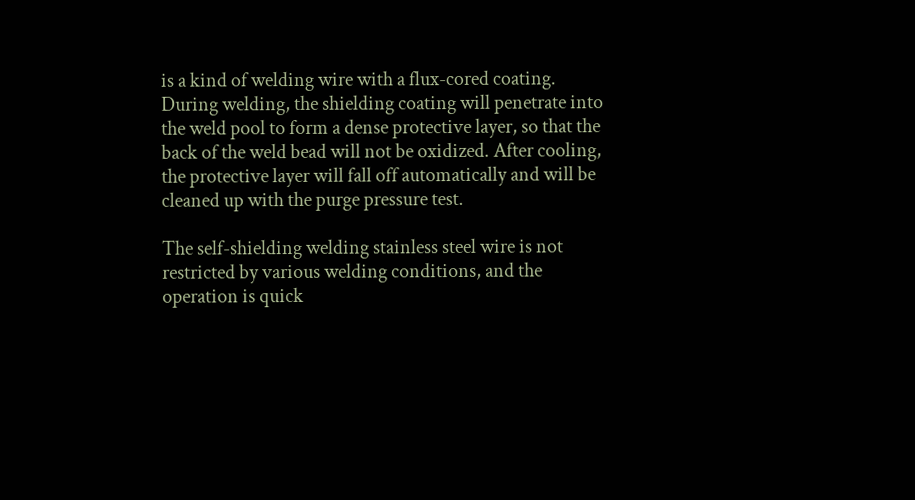is a kind of welding wire with a flux-cored coating. During welding, the shielding coating will penetrate into the weld pool to form a dense protective layer, so that the back of the weld bead will not be oxidized. After cooling, the protective layer will fall off automatically and will be cleaned up with the purge pressure test.

The self-shielding welding stainless steel wire is not restricted by various welding conditions, and the operation is quick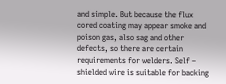and simple. But because the flux cored coating may appear smoke and poison gas, also sag and other defects, so there are certain requirements for welders. Self – shielded wire is suitable for backing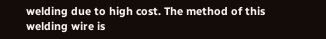welding due to high cost. The method of this welding wire is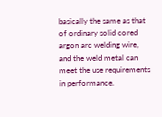basically the same as that of ordinary solid cored argon arc welding wire, and the weld metal can meet the use requirements in performance.